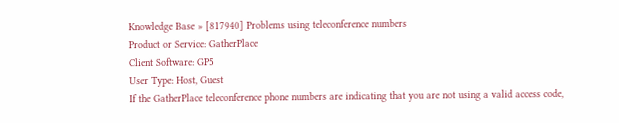Knowledge Base » [817940] Problems using teleconference numbers
Product or Service: GatherPlace
Client Software: GP5
User Type: Host, Guest
If the GatherPlace teleconference phone numbers are indicating that you are not using a valid access code,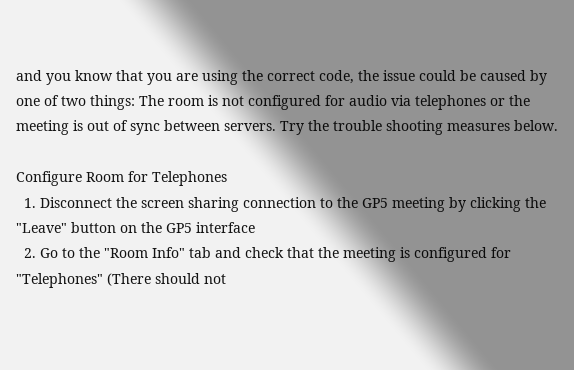and you know that you are using the correct code, the issue could be caused by one of two things: The room is not configured for audio via telephones or the meeting is out of sync between servers. Try the trouble shooting measures below.

Configure Room for Telephones
  1. Disconnect the screen sharing connection to the GP5 meeting by clicking the "Leave" button on the GP5 interface
  2. Go to the "Room Info" tab and check that the meeting is configured for "Telephones" (There should not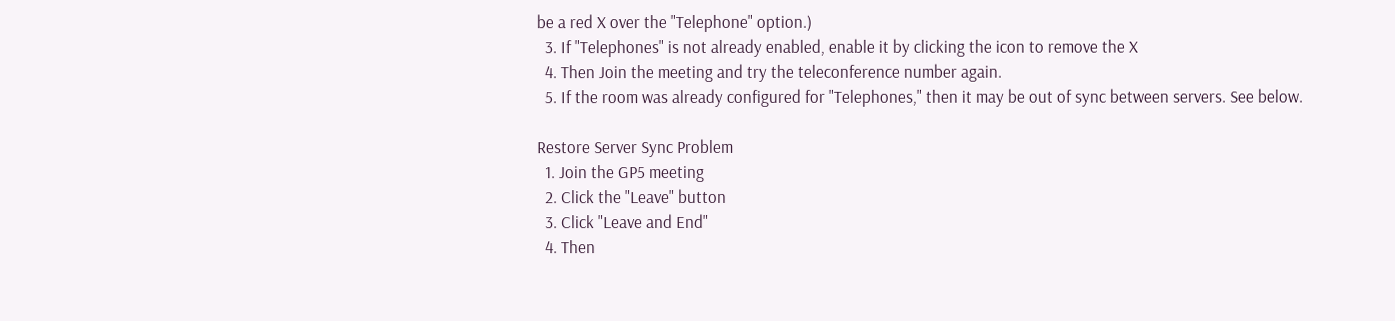be a red X over the "Telephone" option.)
  3. If "Telephones" is not already enabled, enable it by clicking the icon to remove the X
  4. Then Join the meeting and try the teleconference number again.
  5. If the room was already configured for "Telephones," then it may be out of sync between servers. See below.

Restore Server Sync Problem
  1. Join the GP5 meeting
  2. Click the "Leave" button
  3. Click "Leave and End"
  4. Then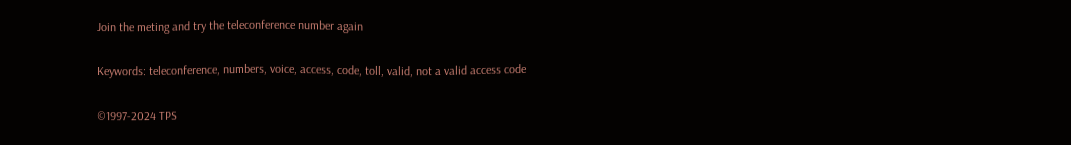Join the meting and try the teleconference number again

Keywords: teleconference, numbers, voice, access, code, toll, valid, not a valid access code

©1997-2024 TPS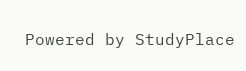Powered by StudyPlace